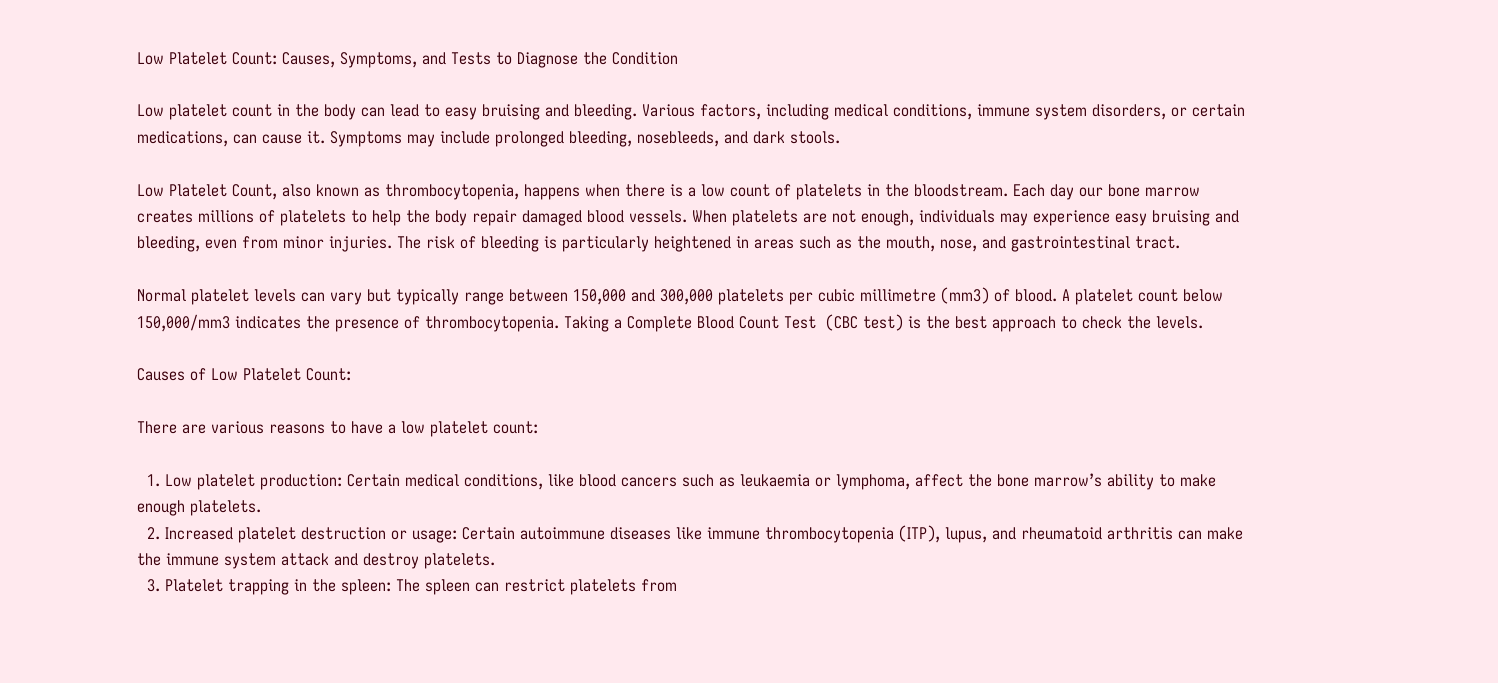Low Platelet Count: Causes, Symptoms, and Tests to Diagnose the Condition

Low platelet count in the body can lead to easy bruising and bleeding. Various factors, including medical conditions, immune system disorders, or certain medications, can cause it. Symptoms may include prolonged bleeding, nosebleeds, and dark stools.

Low Platelet Count, also known as thrombocytopenia, happens when there is a low count of platelets in the bloodstream. Each day our bone marrow creates millions of platelets to help the body repair damaged blood vessels. When platelets are not enough, individuals may experience easy bruising and bleeding, even from minor injuries. The risk of bleeding is particularly heightened in areas such as the mouth, nose, and gastrointestinal tract.

Normal platelet levels can vary but typically range between 150,000 and 300,000 platelets per cubic millimetre (mm3) of blood. A platelet count below 150,000/mm3 indicates the presence of thrombocytopenia. Taking a Complete Blood Count Test  (CBC test) is the best approach to check the levels.

Causes of Low Platelet Count:

There are various reasons to have a low platelet count:

  1. Low platelet production: Certain medical conditions, like blood cancers such as leukaemia or lymphoma, affect the bone marrow’s ability to make enough platelets.
  2. Increased platelet destruction or usage: Certain autoimmune diseases like immune thrombocytopenia (ITP), lupus, and rheumatoid arthritis can make the immune system attack and destroy platelets.
  3. Platelet trapping in the spleen: The spleen can restrict platelets from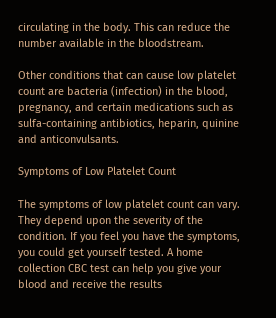circulating in the body. This can reduce the number available in the bloodstream.

Other conditions that can cause low platelet count are bacteria (infection) in the blood, pregnancy, and certain medications such as sulfa-containing antibiotics, heparin, quinine and anticonvulsants.

Symptoms of Low Platelet Count

The symptoms of low platelet count can vary. They depend upon the severity of the condition. If you feel you have the symptoms, you could get yourself tested. A home collection CBC test can help you give your blood and receive the results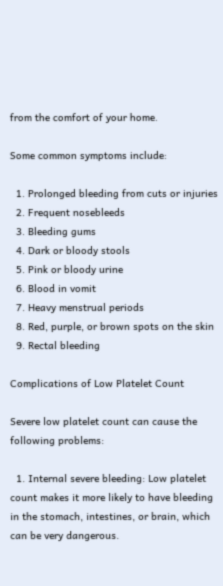from the comfort of your home.

Some common symptoms include:

  1. Prolonged bleeding from cuts or injuries
  2. Frequent nosebleeds
  3. Bleeding gums
  4. Dark or bloody stools
  5. Pink or bloody urine
  6. Blood in vomit
  7. Heavy menstrual periods
  8. Red, purple, or brown spots on the skin
  9. Rectal bleeding

Complications of Low Platelet Count

Severe low platelet count can cause the following problems:

  1. Internal severe bleeding: Low platelet count makes it more likely to have bleeding in the stomach, intestines, or brain, which can be very dangerous.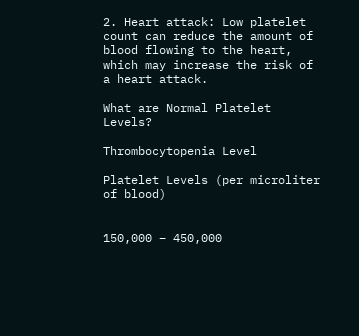2. Heart attack: Low platelet count can reduce the amount of blood flowing to the heart, which may increase the risk of a heart attack.

What are Normal Platelet Levels?

Thrombocytopenia Level

Platelet Levels (per microliter of blood)


150,000 – 450,000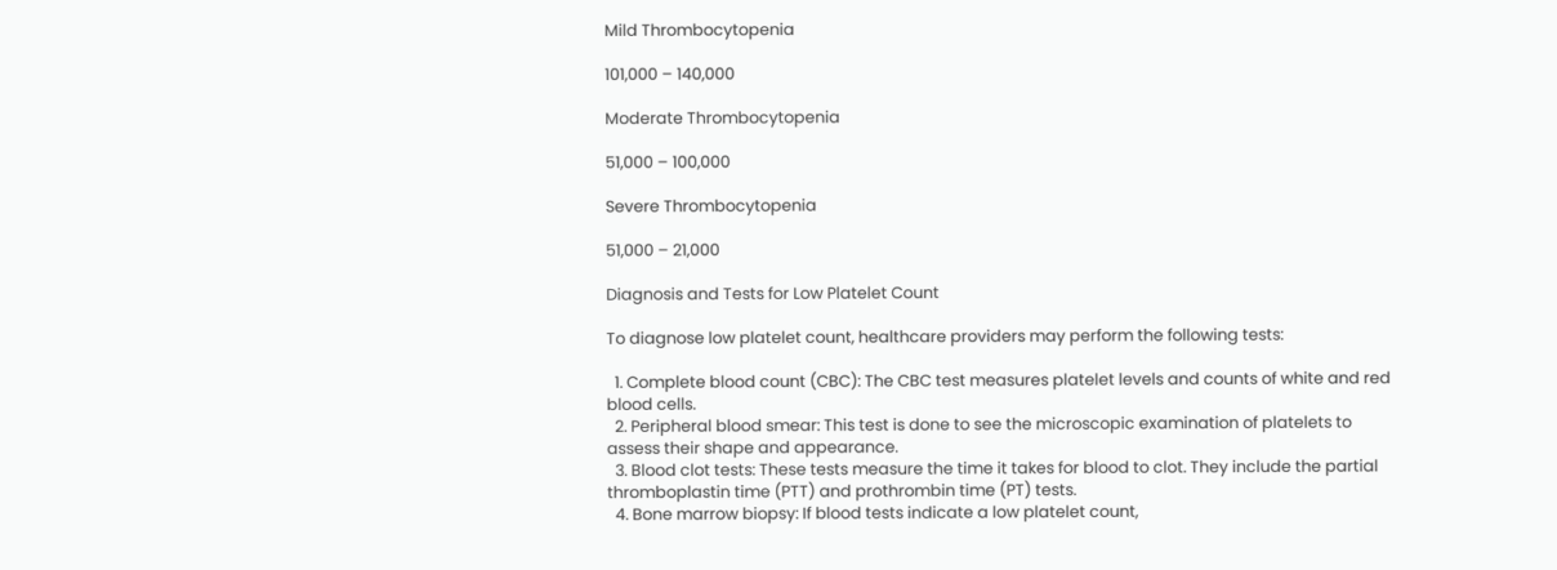Mild Thrombocytopenia

101,000 – 140,000

Moderate Thrombocytopenia

51,000 – 100,000

Severe Thrombocytopenia

51,000 – 21,000

Diagnosis and Tests for Low Platelet Count

To diagnose low platelet count, healthcare providers may perform the following tests:

  1. Complete blood count (CBC): The CBC test measures platelet levels and counts of white and red blood cells.
  2. Peripheral blood smear: This test is done to see the microscopic examination of platelets to assess their shape and appearance.
  3. Blood clot tests: These tests measure the time it takes for blood to clot. They include the partial thromboplastin time (PTT) and prothrombin time (PT) tests.
  4. Bone marrow biopsy: If blood tests indicate a low platelet count,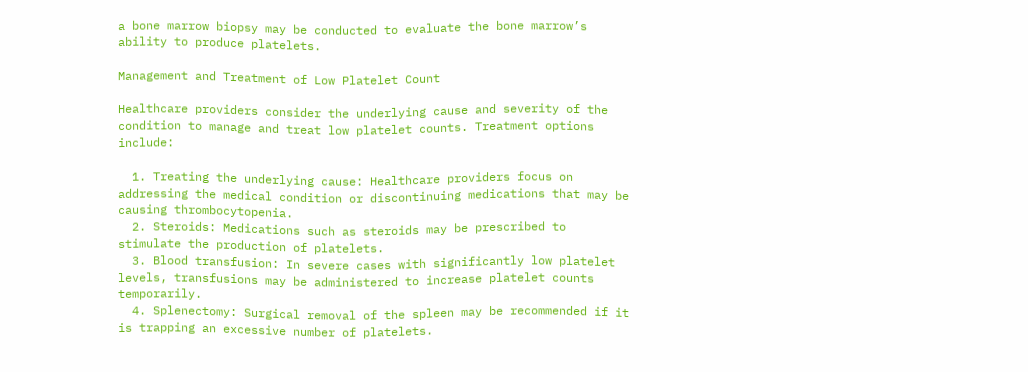a bone marrow biopsy may be conducted to evaluate the bone marrow’s ability to produce platelets.

Management and Treatment of Low Platelet Count

Healthcare providers consider the underlying cause and severity of the condition to manage and treat low platelet counts. Treatment options include:

  1. Treating the underlying cause: Healthcare providers focus on addressing the medical condition or discontinuing medications that may be causing thrombocytopenia.
  2. Steroids: Medications such as steroids may be prescribed to stimulate the production of platelets.
  3. Blood transfusion: In severe cases with significantly low platelet levels, transfusions may be administered to increase platelet counts temporarily.
  4. Splenectomy: Surgical removal of the spleen may be recommended if it is trapping an excessive number of platelets.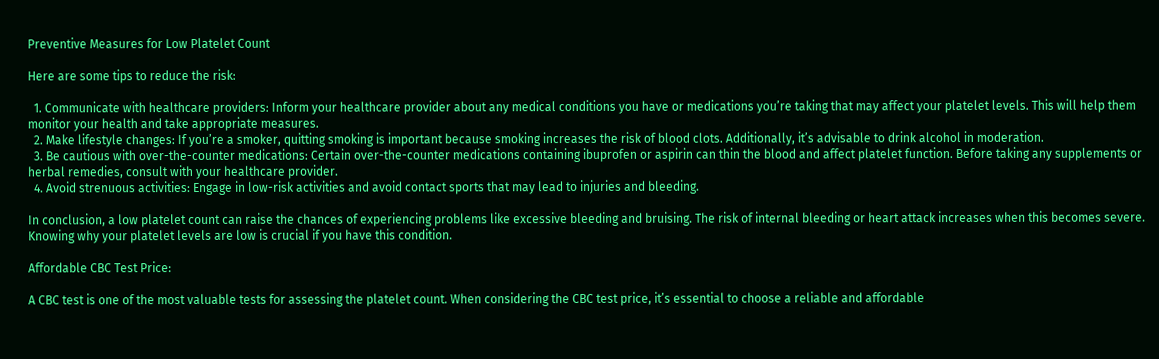Preventive Measures for Low Platelet Count

Here are some tips to reduce the risk:

  1. Communicate with healthcare providers: Inform your healthcare provider about any medical conditions you have or medications you’re taking that may affect your platelet levels. This will help them monitor your health and take appropriate measures.
  2. Make lifestyle changes: If you’re a smoker, quitting smoking is important because smoking increases the risk of blood clots. Additionally, it’s advisable to drink alcohol in moderation.
  3. Be cautious with over-the-counter medications: Certain over-the-counter medications containing ibuprofen or aspirin can thin the blood and affect platelet function. Before taking any supplements or herbal remedies, consult with your healthcare provider.
  4. Avoid strenuous activities: Engage in low-risk activities and avoid contact sports that may lead to injuries and bleeding.

In conclusion, a low platelet count can raise the chances of experiencing problems like excessive bleeding and bruising. The risk of internal bleeding or heart attack increases when this becomes severe. Knowing why your platelet levels are low is crucial if you have this condition.

Affordable CBC Test Price:

A CBC test is one of the most valuable tests for assessing the platelet count. When considering the CBC test price, it’s essential to choose a reliable and affordable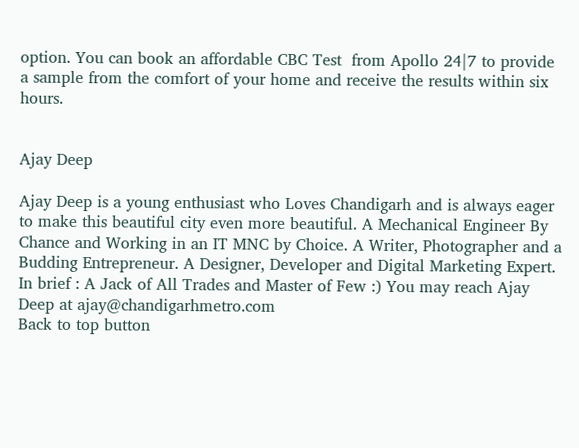option. You can book an affordable CBC Test  from Apollo 24|7 to provide a sample from the comfort of your home and receive the results within six hours.


Ajay Deep

Ajay Deep is a young enthusiast who Loves Chandigarh and is always eager to make this beautiful city even more beautiful. A Mechanical Engineer By Chance and Working in an IT MNC by Choice. A Writer, Photographer and a Budding Entrepreneur. A Designer, Developer and Digital Marketing Expert. In brief : A Jack of All Trades and Master of Few :) You may reach Ajay Deep at ajay@chandigarhmetro.com
Back to top button